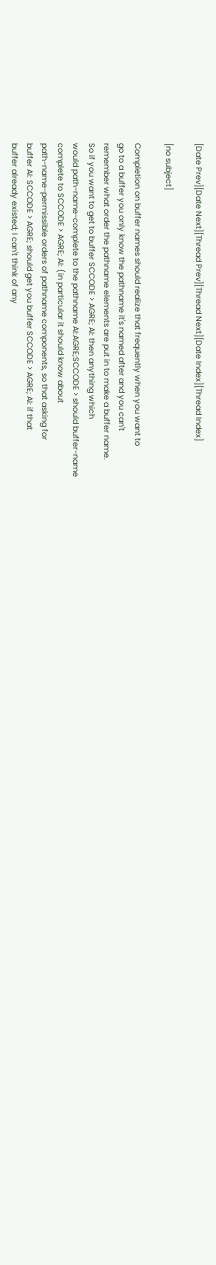[Date Prev][Date Next][Thread Prev][Thread Next][Date Index][Thread Index]

[no subject]

Completion on buffer names should realize that frequently when you want to
go to a buffer you only know the pathname it's named after and you can't
remember what order the pathname elements are put in to make a buffer name.
So if you want to get to buffer SCCODE > AGRE; AI: then anything which
would path-name-complete to the pathname AI:AGRE;SCCODE > should buffer-name
complete to SCCODE > AGRE; AI: (in particular it should know about
path-name-permissible orders of pathname components, so that asking for
buffer AI: SCCODE > AGRE; should get you buffer SCCODE > AGRE; AI: if that
buffer already existed; I can't think of any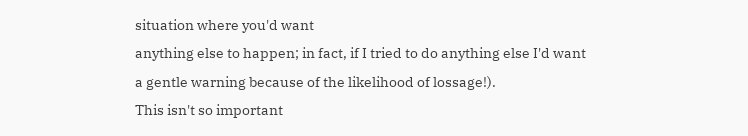situation where you'd want
anything else to happen; in fact, if I tried to do anything else I'd want
a gentle warning because of the likelihood of lossage!).
This isn't so important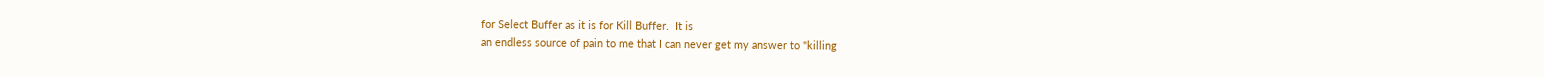for Select Buffer as it is for Kill Buffer.  It is
an endless source of pain to me that I can never get my answer to "killing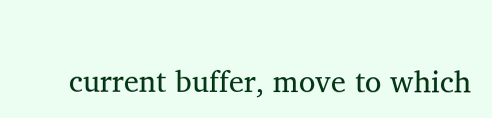current buffer, move to which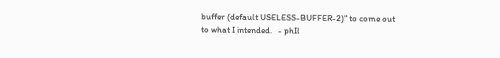buffer (default USELESS-BUFFER-2)" to come out
to what I intended.   - phIl